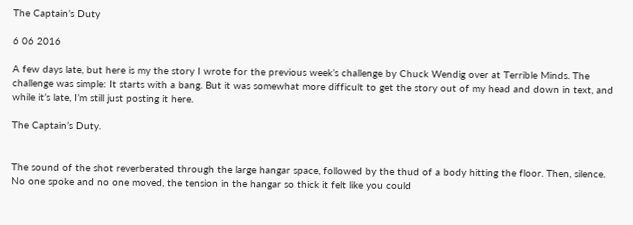The Captain’s Duty

6 06 2016

A few days late, but here is my the story I wrote for the previous week’s challenge by Chuck Wendig over at Terrible Minds. The challenge was simple: It starts with a bang. But it was somewhat more difficult to get the story out of my head and down in text, and while it’s late, I’m still just posting it here.

The Captain’s Duty.


The sound of the shot reverberated through the large hangar space, followed by the thud of a body hitting the floor. Then, silence. No one spoke and no one moved, the tension in the hangar so thick it felt like you could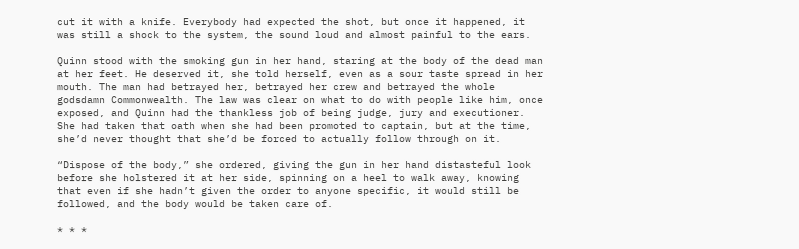cut it with a knife. Everybody had expected the shot, but once it happened, it was still a shock to the system, the sound loud and almost painful to the ears.

Quinn stood with the smoking gun in her hand, staring at the body of the dead man at her feet. He deserved it, she told herself, even as a sour taste spread in her mouth. The man had betrayed her, betrayed her crew and betrayed the whole godsdamn Commonwealth. The law was clear on what to do with people like him, once exposed, and Quinn had the thankless job of being judge, jury and executioner. She had taken that oath when she had been promoted to captain, but at the time, she’d never thought that she’d be forced to actually follow through on it.

“Dispose of the body,” she ordered, giving the gun in her hand distasteful look before she holstered it at her side, spinning on a heel to walk away, knowing that even if she hadn’t given the order to anyone specific, it would still be followed, and the body would be taken care of.

* * *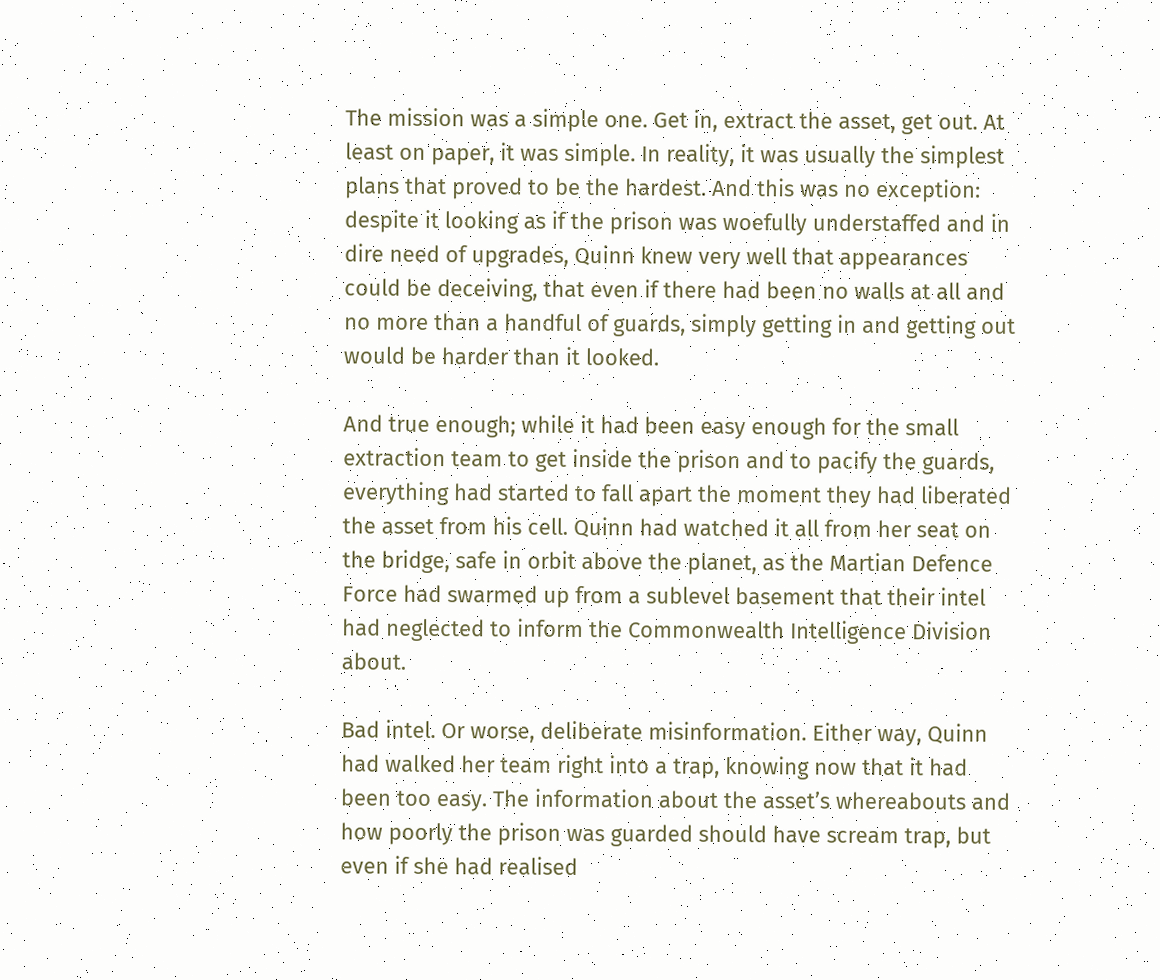The mission was a simple one. Get in, extract the asset, get out. At least on paper, it was simple. In reality, it was usually the simplest plans that proved to be the hardest. And this was no exception: despite it looking as if the prison was woefully understaffed and in dire need of upgrades, Quinn knew very well that appearances could be deceiving, that even if there had been no walls at all and no more than a handful of guards, simply getting in and getting out would be harder than it looked.

And true enough; while it had been easy enough for the small extraction team to get inside the prison and to pacify the guards, everything had started to fall apart the moment they had liberated the asset from his cell. Quinn had watched it all from her seat on the bridge, safe in orbit above the planet, as the Martian Defence Force had swarmed up from a sublevel basement that their intel had neglected to inform the Commonwealth Intelligence Division about.

Bad intel. Or worse, deliberate misinformation. Either way, Quinn had walked her team right into a trap, knowing now that it had been too easy. The information about the asset’s whereabouts and how poorly the prison was guarded should have scream trap, but even if she had realised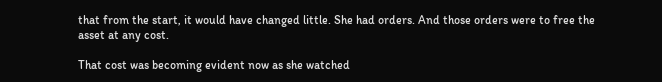that from the start, it would have changed little. She had orders. And those orders were to free the asset at any cost.

That cost was becoming evident now as she watched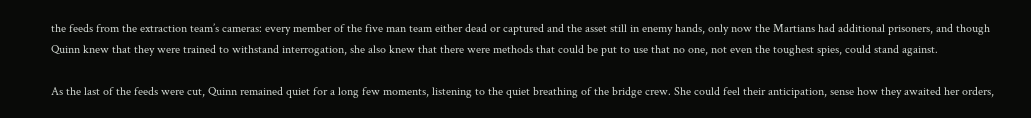the feeds from the extraction team’s cameras: every member of the five man team either dead or captured and the asset still in enemy hands, only now the Martians had additional prisoners, and though Quinn knew that they were trained to withstand interrogation, she also knew that there were methods that could be put to use that no one, not even the toughest spies, could stand against.

As the last of the feeds were cut, Quinn remained quiet for a long few moments, listening to the quiet breathing of the bridge crew. She could feel their anticipation, sense how they awaited her orders,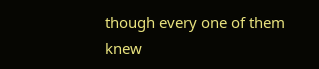though every one of them knew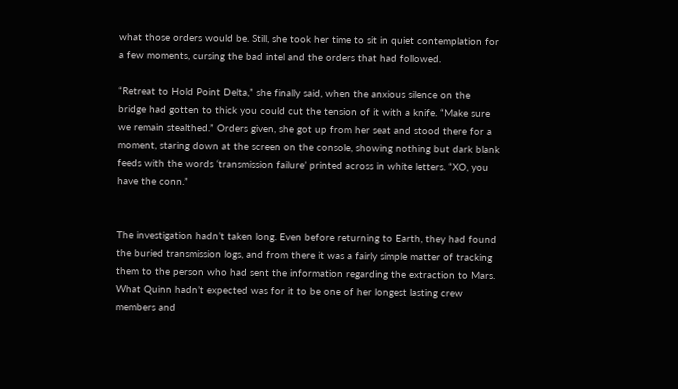what those orders would be. Still, she took her time to sit in quiet contemplation for a few moments, cursing the bad intel and the orders that had followed.

“Retreat to Hold Point Delta,” she finally said, when the anxious silence on the bridge had gotten to thick you could cut the tension of it with a knife. “Make sure we remain stealthed.” Orders given, she got up from her seat and stood there for a moment, staring down at the screen on the console, showing nothing but dark blank feeds with the words ‘transmission failure’ printed across in white letters. “XO, you have the conn.”


The investigation hadn’t taken long. Even before returning to Earth, they had found the buried transmission logs, and from there it was a fairly simple matter of tracking them to the person who had sent the information regarding the extraction to Mars. What Quinn hadn’t expected was for it to be one of her longest lasting crew members and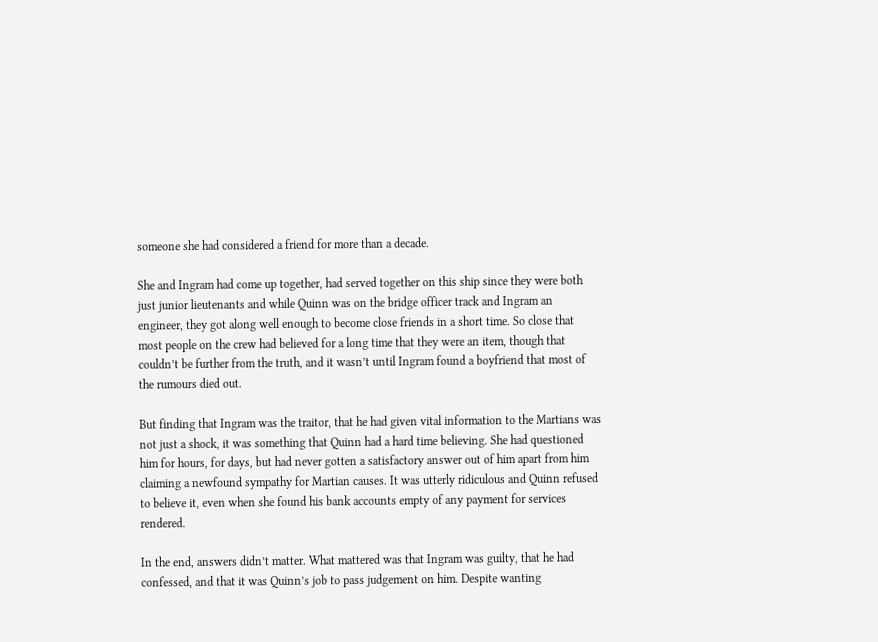someone she had considered a friend for more than a decade.

She and Ingram had come up together, had served together on this ship since they were both just junior lieutenants and while Quinn was on the bridge officer track and Ingram an engineer, they got along well enough to become close friends in a short time. So close that most people on the crew had believed for a long time that they were an item, though that couldn’t be further from the truth, and it wasn’t until Ingram found a boyfriend that most of the rumours died out.

But finding that Ingram was the traitor, that he had given vital information to the Martians was not just a shock, it was something that Quinn had a hard time believing. She had questioned him for hours, for days, but had never gotten a satisfactory answer out of him apart from him claiming a newfound sympathy for Martian causes. It was utterly ridiculous and Quinn refused to believe it, even when she found his bank accounts empty of any payment for services rendered.

In the end, answers didn’t matter. What mattered was that Ingram was guilty, that he had confessed, and that it was Quinn’s job to pass judgement on him. Despite wanting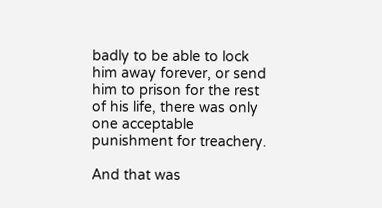badly to be able to lock him away forever, or send him to prison for the rest of his life, there was only one acceptable punishment for treachery.

And that was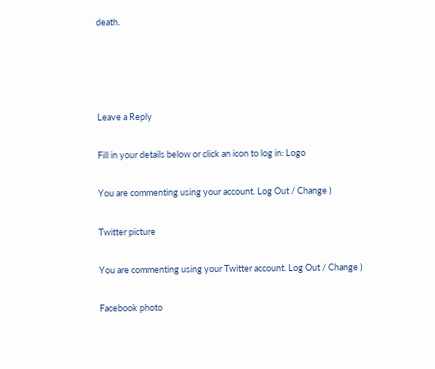death.




Leave a Reply

Fill in your details below or click an icon to log in: Logo

You are commenting using your account. Log Out / Change )

Twitter picture

You are commenting using your Twitter account. Log Out / Change )

Facebook photo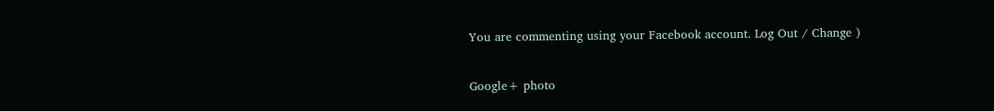You are commenting using your Facebook account. Log Out / Change )

Google+ photo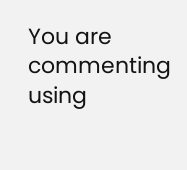You are commenting using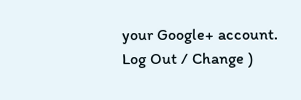your Google+ account. Log Out / Change )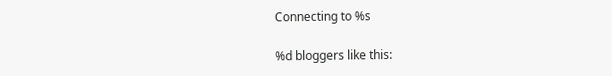Connecting to %s

%d bloggers like this: